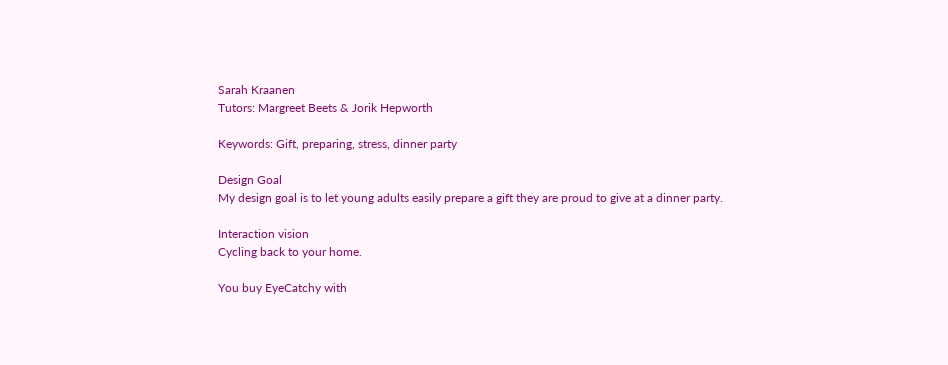Sarah Kraanen
Tutors: Margreet Beets & Jorik Hepworth

Keywords: Gift, preparing, stress, dinner party

Design Goal
My design goal is to let young adults easily prepare a gift they are proud to give at a dinner party.

Interaction vision
Cycling back to your home.

You buy EyeCatchy with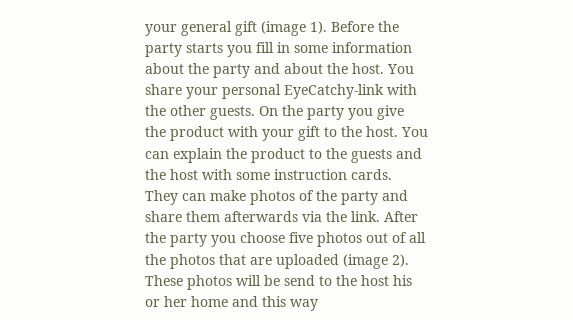your general gift (image 1). Before the party starts you fill in some information about the party and about the host. You share your personal EyeCatchy-link with the other guests. On the party you give the product with your gift to the host. You can explain the product to the guests and the host with some instruction cards. They can make photos of the party and share them afterwards via the link. After the party you choose five photos out of all the photos that are uploaded (image 2). These photos will be send to the host his or her home and this way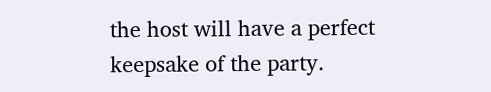the host will have a perfect keepsake of the party.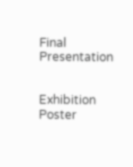Final Presentation


Exhibition Poster